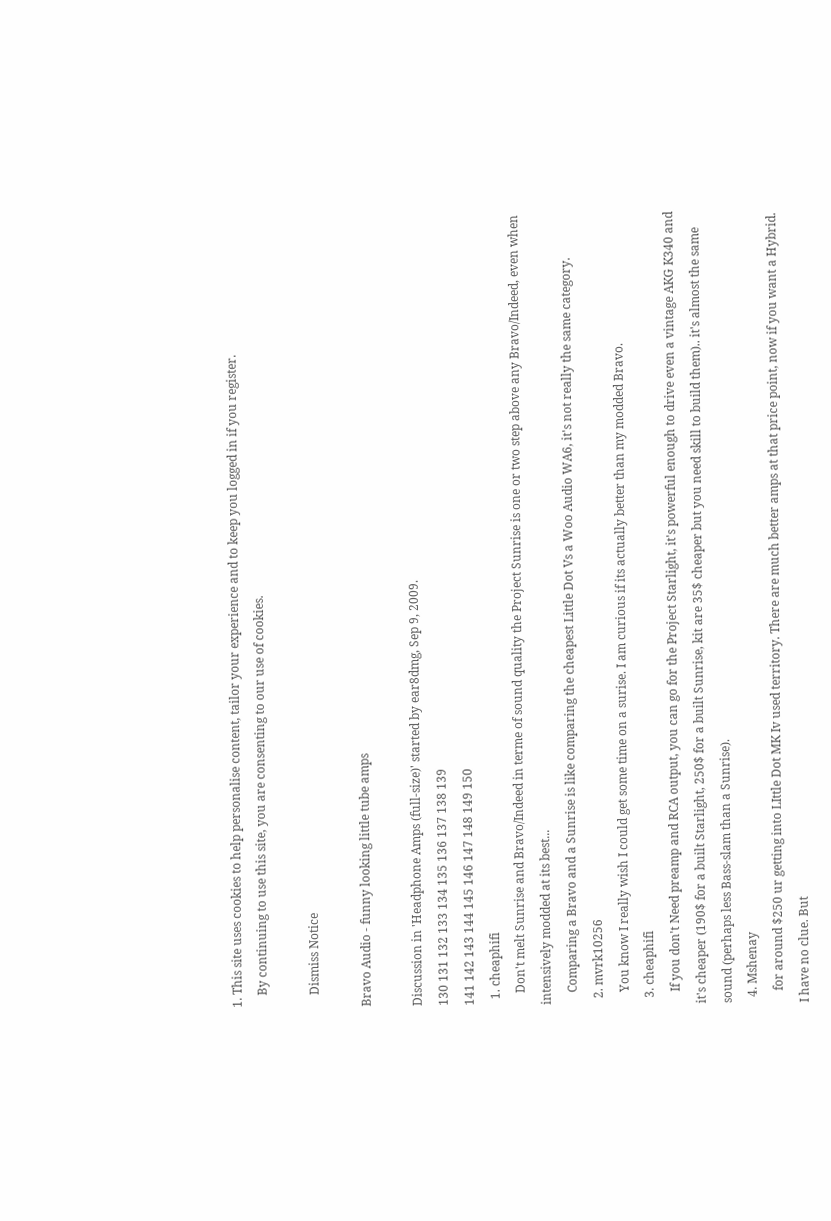1. This site uses cookies to help personalise content, tailor your experience and to keep you logged in if you register.
    By continuing to use this site, you are consenting to our use of cookies.

    Dismiss Notice

Bravo Audio - funny looking little tube amps

Discussion in 'Headphone Amps (full-size)' started by ear8dmg, Sep 9, 2009.
130 131 132 133 134 135 136 137 138 139
141 142 143 144 145 146 147 148 149 150
  1. cheaphifi
    Don't melt Sunrise and Bravo/Indeed in terme of sound quality the Project Sunrise is one or two step above any Bravo/Indeed, even when intensively modded at its best...
    Comparing a Bravo and a Sunrise is like comparing the cheapest Little Dot Vs a Woo Audio WA6, it's not really the same category.
  2. mvrk10256
    You know I really wish I could get some time on a surise. I am curious if its actually better than my modded Bravo.
  3. cheaphifi
    If you don't Need preamp and RCA output, you can go for the Project Starlight, it's powerful enough to drive even a vintage AKG K340 and it's cheaper (190$ for a built Starlight, 250$ for a built Sunrise, kit are 35$ cheaper but you need skill to build them).. it's almost the same sound (perhaps less Bass-slam than a Sunrise).
  4. Mshenay
    for around $250 ur getting into LIttle Dot MK Iv used territory. There are much better amps at that price point, now if you want a Hybrid. I have no clue. But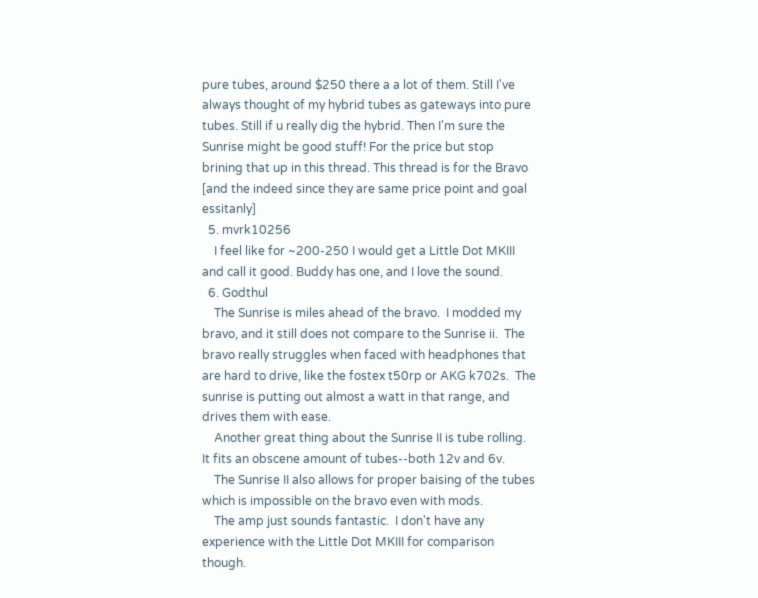pure tubes, around $250 there a a lot of them. Still I've always thought of my hybrid tubes as gateways into pure tubes. Still if u really dig the hybrid. Then I'm sure the Sunrise might be good stuff! For the price but stop brining that up in this thread. This thread is for the Bravo [and the indeed since they are same price point and goal essitanly]
  5. mvrk10256
    I feel like for ~200-250 I would get a Little Dot MKIII and call it good. Buddy has one, and I love the sound.
  6. Godthul
    The Sunrise is miles ahead of the bravo.  I modded my bravo, and it still does not compare to the Sunrise ii.  The bravo really struggles when faced with headphones that are hard to drive, like the fostex t50rp or AKG k702s.  The sunrise is putting out almost a watt in that range, and drives them with ease.
    Another great thing about the Sunrise II is tube rolling.  It fits an obscene amount of tubes--both 12v and 6v.
    The Sunrise II also allows for proper baising of the tubes which is impossible on the bravo even with mods.
    The amp just sounds fantastic.  I don't have any experience with the Little Dot MKIII for comparison though.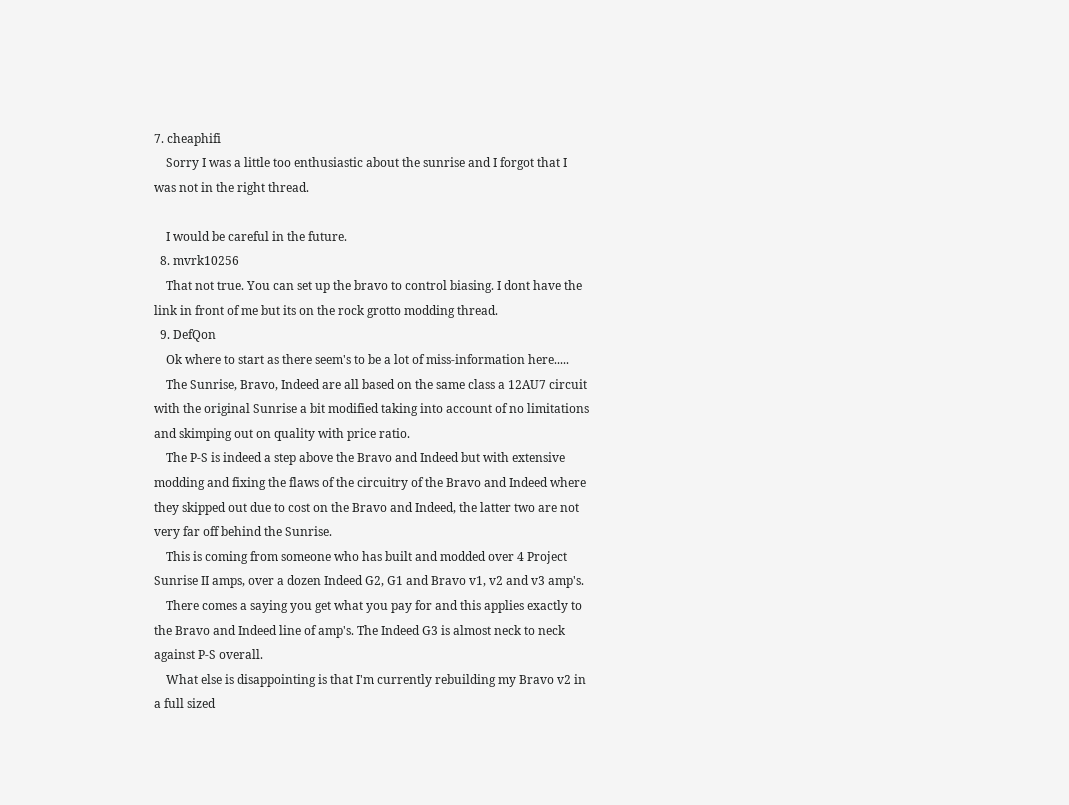7. cheaphifi
    Sorry I was a little too enthusiastic about the sunrise and I forgot that I was not in the right thread.

    I would be careful in the future.
  8. mvrk10256
    That not true. You can set up the bravo to control biasing. I dont have the link in front of me but its on the rock grotto modding thread.
  9. DefQon
    Ok where to start as there seem's to be a lot of miss-information here.....
    The Sunrise, Bravo, Indeed are all based on the same class a 12AU7 circuit with the original Sunrise a bit modified taking into account of no limitations and skimping out on quality with price ratio.
    The P-S is indeed a step above the Bravo and Indeed but with extensive modding and fixing the flaws of the circuitry of the Bravo and Indeed where they skipped out due to cost on the Bravo and Indeed, the latter two are not very far off behind the Sunrise.
    This is coming from someone who has built and modded over 4 Project Sunrise II amps, over a dozen Indeed G2, G1 and Bravo v1, v2 and v3 amp's.
    There comes a saying you get what you pay for and this applies exactly to the Bravo and Indeed line of amp's. The Indeed G3 is almost neck to neck against P-S overall.
    What else is disappointing is that I'm currently rebuilding my Bravo v2 in a full sized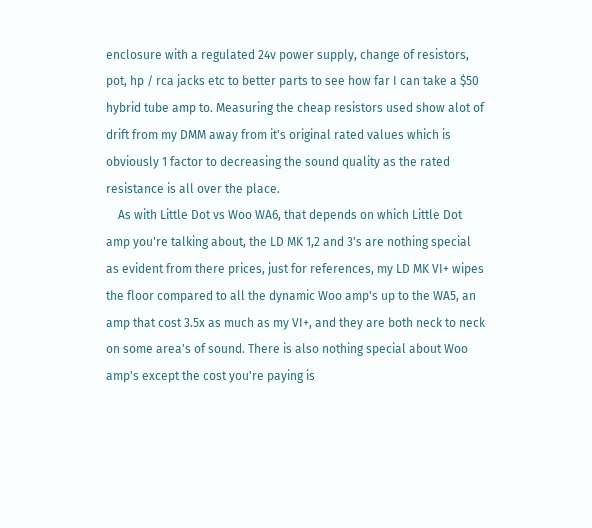enclosure with a regulated 24v power supply, change of resistors, pot, hp / rca jacks etc to better parts to see how far I can take a $50 hybrid tube amp to. Measuring the cheap resistors used show alot of drift from my DMM away from it's original rated values which is obviously 1 factor to decreasing the sound quality as the rated resistance is all over the place.
    As with Little Dot vs Woo WA6, that depends on which Little Dot amp you're talking about, the LD MK 1,2 and 3's are nothing special as evident from there prices, just for references, my LD MK VI+ wipes the floor compared to all the dynamic Woo amp's up to the WA5, an amp that cost 3.5x as much as my VI+, and they are both neck to neck on some area's of sound. There is also nothing special about Woo amp's except the cost you're paying is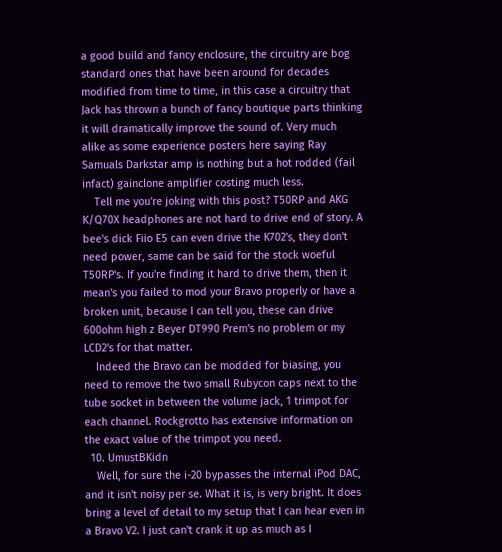a good build and fancy enclosure, the circuitry are bog standard ones that have been around for decades modified from time to time, in this case a circuitry that Jack has thrown a bunch of fancy boutique parts thinking it will dramatically improve the sound of. Very much alike as some experience posters here saying Ray Samuals Darkstar amp is nothing but a hot rodded (fail infact) gainclone amplifier costing much less.
    Tell me you're joking with this post? T50RP and AKG K/Q70X headphones are not hard to drive end of story. A bee's dick Fiio E5 can even drive the K702's, they don't need power, same can be said for the stock woeful T50RP's. If you're finding it hard to drive them, then it mean's you failed to mod your Bravo properly or have a broken unit, because I can tell you, these can drive 600ohm high z Beyer DT990 Prem's no problem or my LCD2's for that matter.
    Indeed the Bravo can be modded for biasing, you need to remove the two small Rubycon caps next to the tube socket in between the volume jack, 1 trimpot for each channel. Rockgrotto has extensive information on the exact value of the trimpot you need.
  10. UmustBKidn
    Well, for sure the i-20 bypasses the internal iPod DAC, and it isn't noisy per se. What it is, is very bright. It does bring a level of detail to my setup that I can hear even in a Bravo V2. I just can't crank it up as much as I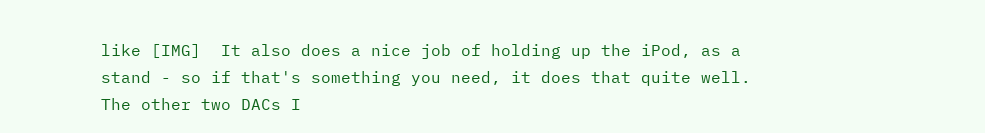like [IMG]  It also does a nice job of holding up the iPod, as a stand - so if that's something you need, it does that quite well. The other two DACs I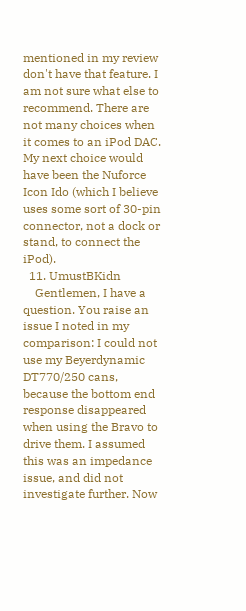mentioned in my review don't have that feature. I am not sure what else to recommend. There are not many choices when it comes to an iPod DAC. My next choice would have been the Nuforce Icon Ido (which I believe uses some sort of 30-pin connector, not a dock or stand, to connect the iPod).
  11. UmustBKidn
    Gentlemen, I have a question. You raise an issue I noted in my comparison: I could not use my Beyerdynamic DT770/250 cans, because the bottom end response disappeared when using the Bravo to drive them. I assumed this was an impedance issue, and did not investigate further. Now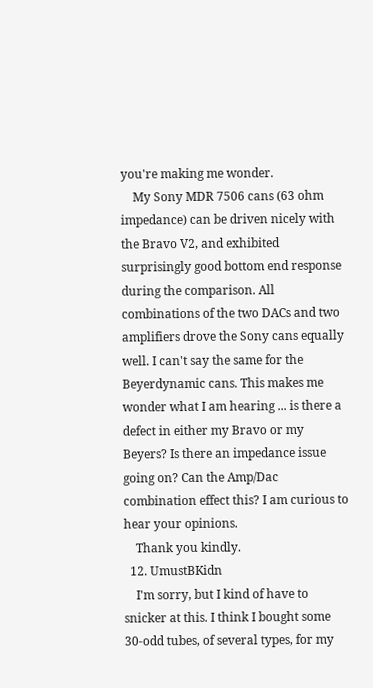you're making me wonder.
    My Sony MDR 7506 cans (63 ohm impedance) can be driven nicely with the Bravo V2, and exhibited surprisingly good bottom end response during the comparison. All combinations of the two DACs and two amplifiers drove the Sony cans equally well. I can't say the same for the Beyerdynamic cans. This makes me wonder what I am hearing ... is there a defect in either my Bravo or my Beyers? Is there an impedance issue going on? Can the Amp/Dac combination effect this? I am curious to hear your opinions.
    Thank you kindly.
  12. UmustBKidn
    I'm sorry, but I kind of have to snicker at this. I think I bought some 30-odd tubes, of several types, for my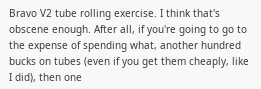Bravo V2 tube rolling exercise. I think that's obscene enough. After all, if you're going to go to the expense of spending what, another hundred bucks on tubes (even if you get them cheaply, like I did), then one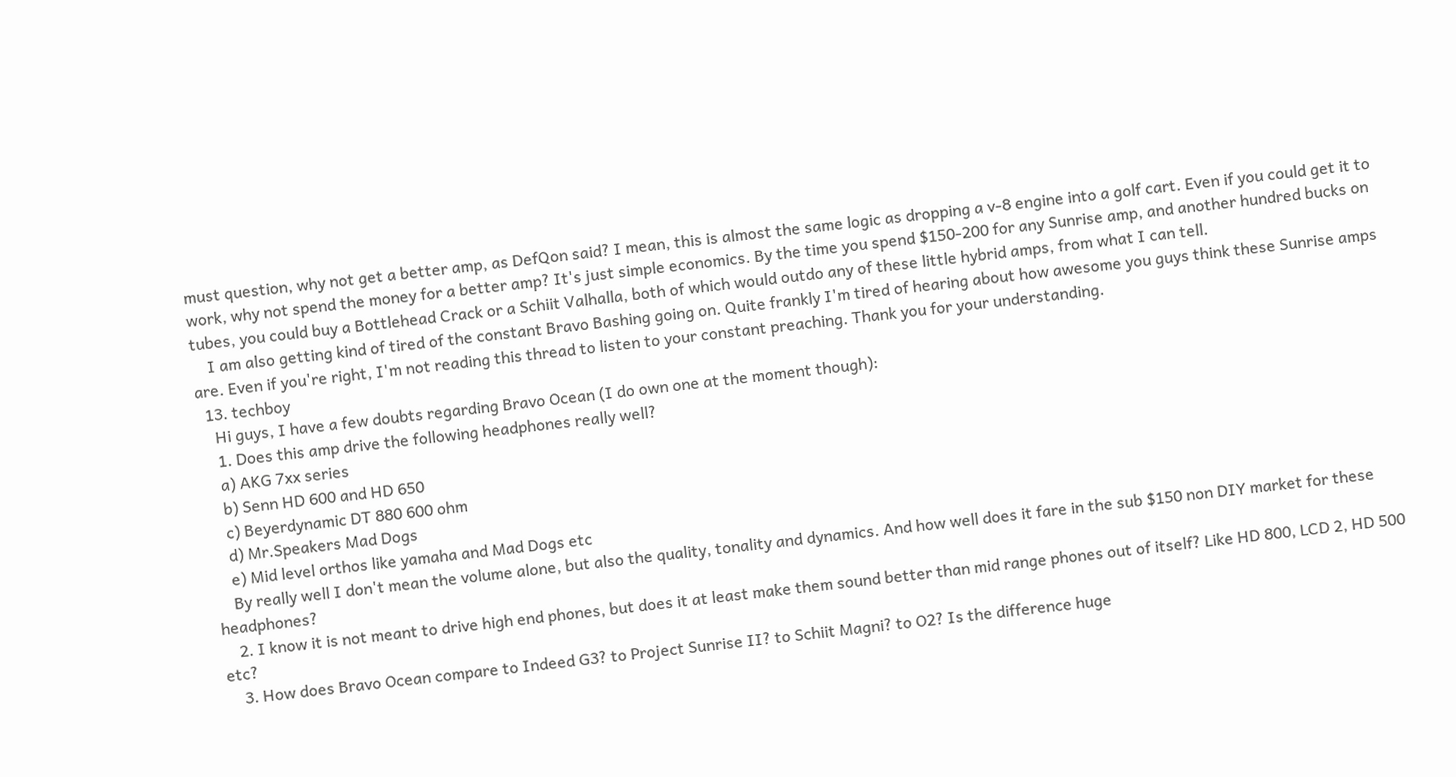must question, why not get a better amp, as DefQon said? I mean, this is almost the same logic as dropping a v-8 engine into a golf cart. Even if you could get it to work, why not spend the money for a better amp? It's just simple economics. By the time you spend $150-200 for any Sunrise amp, and another hundred bucks on tubes, you could buy a Bottlehead Crack or a Schiit Valhalla, both of which would outdo any of these little hybrid amps, from what I can tell.
    I am also getting kind of tired of the constant Bravo Bashing going on. Quite frankly I'm tired of hearing about how awesome you guys think these Sunrise amps are. Even if you're right, I'm not reading this thread to listen to your constant preaching. Thank you for your understanding.
  13. techboy
    Hi guys, I have a few doubts regarding Bravo Ocean (I do own one at the moment though):
    1. Does this amp drive the following headphones really well?
    a) AKG 7xx series
    b) Senn HD 600 and HD 650
    c) Beyerdynamic DT 880 600 ohm
    d) Mr.Speakers Mad Dogs
    e) Mid level orthos like yamaha and Mad Dogs etc
    By really well I don't mean the volume alone, but also the quality, tonality and dynamics. And how well does it fare in the sub $150 non DIY market for these headphones?
    2. I know it is not meant to drive high end phones, but does it at least make them sound better than mid range phones out of itself? Like HD 800, LCD 2, HD 500 etc?
    3. How does Bravo Ocean compare to Indeed G3? to Project Sunrise II? to Schiit Magni? to O2? Is the difference huge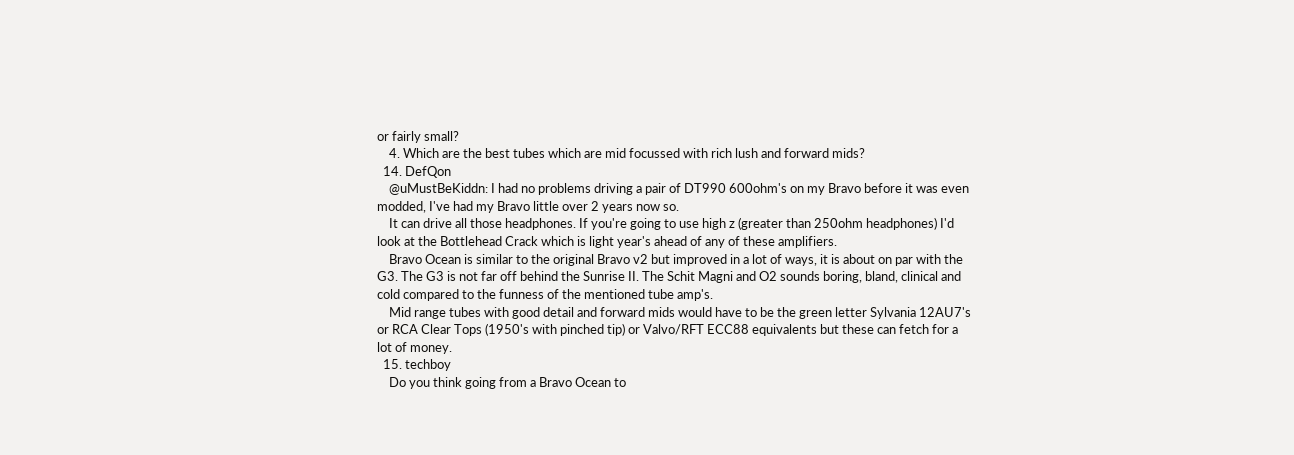or fairly small?
    4. Which are the best tubes which are mid focussed with rich lush and forward mids?
  14. DefQon
    @uMustBeKiddn: I had no problems driving a pair of DT990 600ohm's on my Bravo before it was even modded, I've had my Bravo little over 2 years now so.
    It can drive all those headphones. If you're going to use high z (greater than 250ohm headphones) I'd look at the Bottlehead Crack which is light year's ahead of any of these amplifiers.
    Bravo Ocean is similar to the original Bravo v2 but improved in a lot of ways, it is about on par with the G3. The G3 is not far off behind the Sunrise II. The Schit Magni and O2 sounds boring, bland, clinical and cold compared to the funness of the mentioned tube amp's.
    Mid range tubes with good detail and forward mids would have to be the green letter Sylvania 12AU7's or RCA Clear Tops (1950's with pinched tip) or Valvo/RFT ECC88 equivalents but these can fetch for a lot of money.
  15. techboy
    Do you think going from a Bravo Ocean to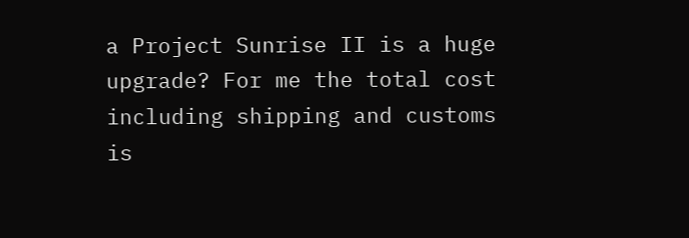a Project Sunrise II is a huge upgrade? For me the total cost including shipping and customs is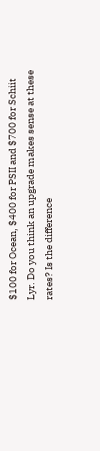$100 for Ocean, $400 for PSII and $700 for Schiit Lyr. Do you think an upgrade makes sense at these rates? Is the difference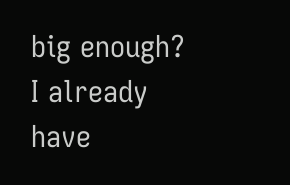big enough? I already have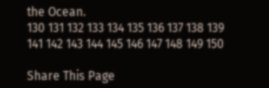the Ocean.
130 131 132 133 134 135 136 137 138 139
141 142 143 144 145 146 147 148 149 150

Share This Page